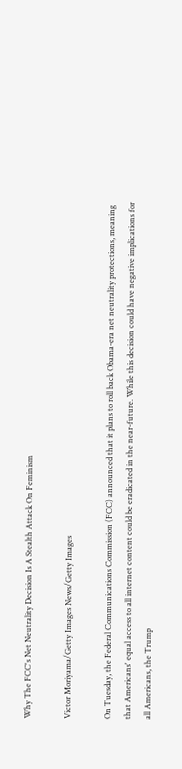Why The FCC's Net Neutrality Decision Is A Stealth Attack On Feminism

Victor Moriyama/Getty Images News/Getty Images

On Tuesday, the Federal Communications Commission (FCC) announced that it plans to roll back Obama-era net neutrality protections, meaning that Americans' equal access to all internet content could be eradicated in the near-future. While this decision could have negative implications for all Americans, the Trump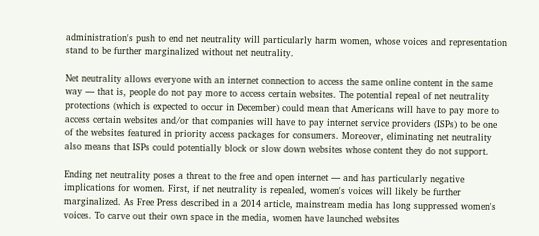administration's push to end net neutrality will particularly harm women, whose voices and representation stand to be further marginalized without net neutrality.

Net neutrality allows everyone with an internet connection to access the same online content in the same way — that is, people do not pay more to access certain websites. The potential repeal of net neutrality protections (which is expected to occur in December) could mean that Americans will have to pay more to access certain websites and/or that companies will have to pay internet service providers (ISPs) to be one of the websites featured in priority access packages for consumers. Moreover, eliminating net neutrality also means that ISPs could potentially block or slow down websites whose content they do not support.

Ending net neutrality poses a threat to the free and open internet — and has particularly negative implications for women. First, if net neutrality is repealed, women's voices will likely be further marginalized. As Free Press described in a 2014 article, mainstream media has long suppressed women's voices. To carve out their own space in the media, women have launched websites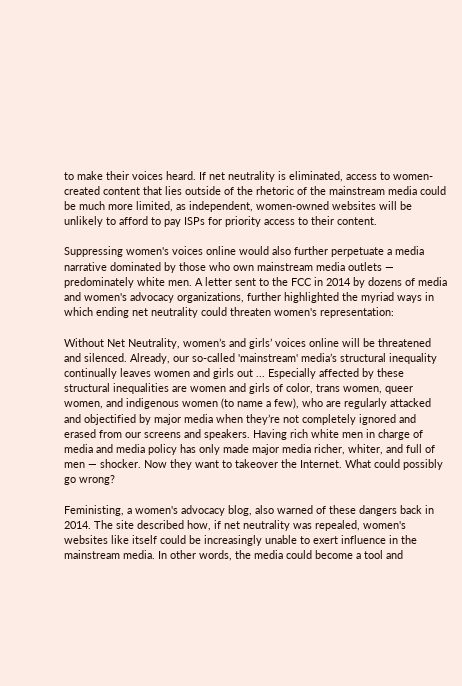to make their voices heard. If net neutrality is eliminated, access to women-created content that lies outside of the rhetoric of the mainstream media could be much more limited, as independent, women-owned websites will be unlikely to afford to pay ISPs for priority access to their content.

Suppressing women's voices online would also further perpetuate a media narrative dominated by those who own mainstream media outlets — predominately white men. A letter sent to the FCC in 2014 by dozens of media and women's advocacy organizations, further highlighted the myriad ways in which ending net neutrality could threaten women's representation:

Without Net Neutrality, women’s and girls’ voices online will be threatened and silenced. Already, our so-called 'mainstream' media’s structural inequality continually leaves women and girls out ... Especially affected by these structural inequalities are women and girls of color, trans women, queer women, and indigenous women (to name a few), who are regularly attacked and objectified by major media when they’re not completely ignored and erased from our screens and speakers. Having rich white men in charge of media and media policy has only made major media richer, whiter, and full of men — shocker. Now they want to takeover the Internet. What could possibly go wrong?

Feministing, a women's advocacy blog, also warned of these dangers back in 2014. The site described how, if net neutrality was repealed, women's websites like itself could be increasingly unable to exert influence in the mainstream media. In other words, the media could become a tool and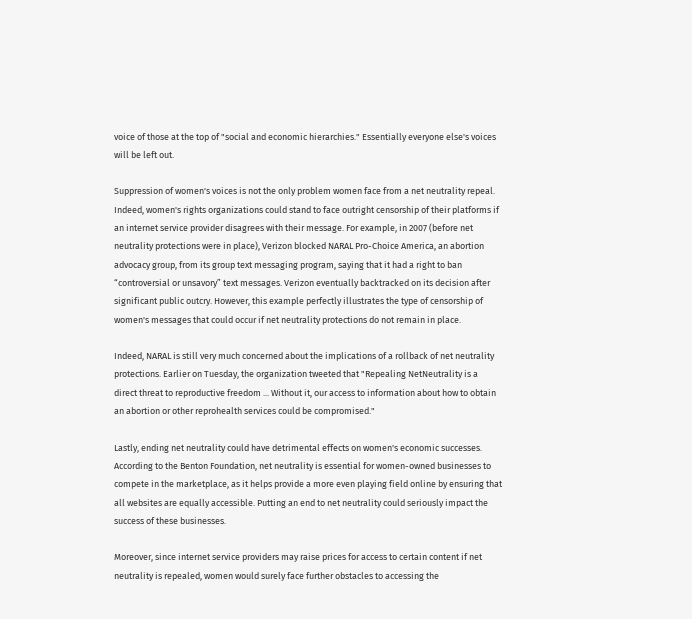voice of those at the top of "social and economic hierarchies." Essentially everyone else's voices will be left out.

Suppression of women's voices is not the only problem women face from a net neutrality repeal. Indeed, women's rights organizations could stand to face outright censorship of their platforms if an internet service provider disagrees with their message. For example, in 2007 (before net neutrality protections were in place), Verizon blocked NARAL Pro-Choice America, an abortion advocacy group, from its group text messaging program, saying that it had a right to ban “controversial or unsavory” text messages. Verizon eventually backtracked on its decision after significant public outcry. However, this example perfectly illustrates the type of censorship of women's messages that could occur if net neutrality protections do not remain in place.

Indeed, NARAL is still very much concerned about the implications of a rollback of net neutrality protections. Earlier on Tuesday, the organization tweeted that "Repealing NetNeutrality is a direct threat to reproductive freedom ... Without it, our access to information about how to obtain an abortion or other reprohealth services could be compromised."

Lastly, ending net neutrality could have detrimental effects on women's economic successes. According to the Benton Foundation, net neutrality is essential for women-owned businesses to compete in the marketplace, as it helps provide a more even playing field online by ensuring that all websites are equally accessible. Putting an end to net neutrality could seriously impact the success of these businesses.

Moreover, since internet service providers may raise prices for access to certain content if net neutrality is repealed, women would surely face further obstacles to accessing the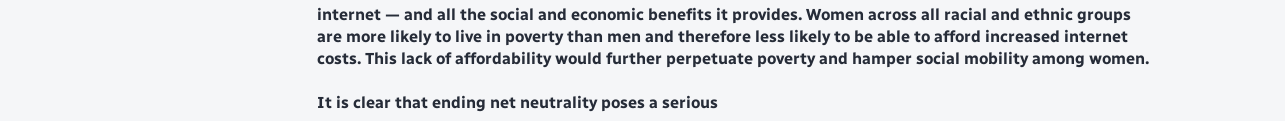internet — and all the social and economic benefits it provides. Women across all racial and ethnic groups are more likely to live in poverty than men and therefore less likely to be able to afford increased internet costs. This lack of affordability would further perpetuate poverty and hamper social mobility among women.

It is clear that ending net neutrality poses a serious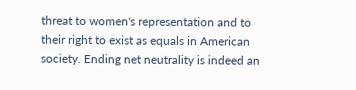threat to women's representation and to their right to exist as equals in American society. Ending net neutrality is indeed an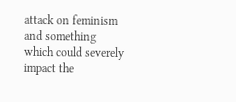attack on feminism and something which could severely impact the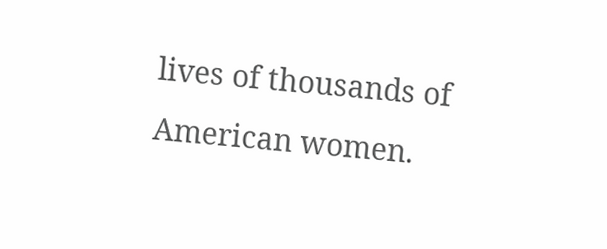lives of thousands of American women.